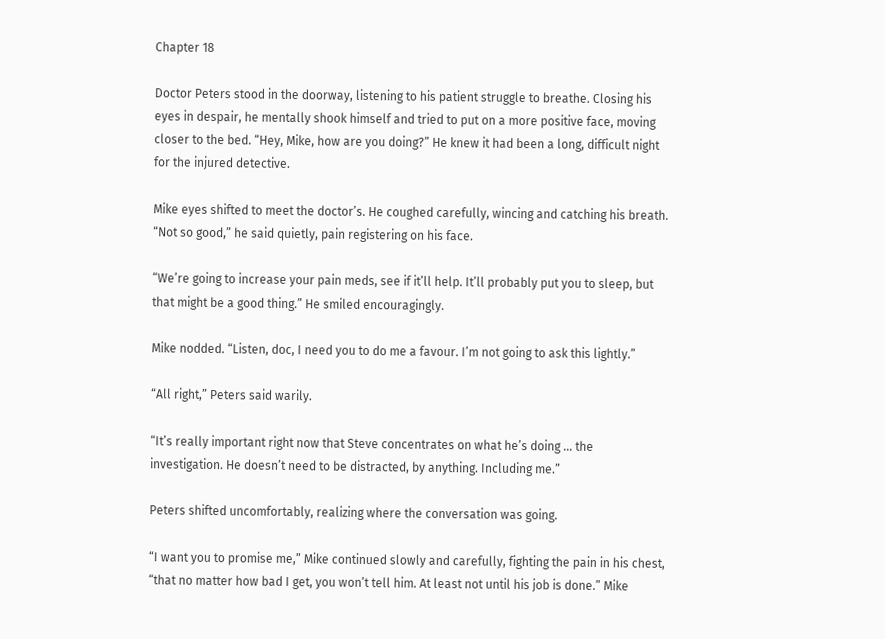Chapter 18

Doctor Peters stood in the doorway, listening to his patient struggle to breathe. Closing his eyes in despair, he mentally shook himself and tried to put on a more positive face, moving closer to the bed. “Hey, Mike, how are you doing?” He knew it had been a long, difficult night for the injured detective.

Mike eyes shifted to meet the doctor’s. He coughed carefully, wincing and catching his breath. “Not so good,” he said quietly, pain registering on his face.

“We’re going to increase your pain meds, see if it’ll help. It’ll probably put you to sleep, but that might be a good thing.” He smiled encouragingly.

Mike nodded. “Listen, doc, I need you to do me a favour. I’m not going to ask this lightly.”

“All right,” Peters said warily.

“It’s really important right now that Steve concentrates on what he’s doing … the investigation. He doesn’t need to be distracted, by anything. Including me.”

Peters shifted uncomfortably, realizing where the conversation was going.

“I want you to promise me,” Mike continued slowly and carefully, fighting the pain in his chest, “that no matter how bad I get, you won’t tell him. At least not until his job is done.” Mike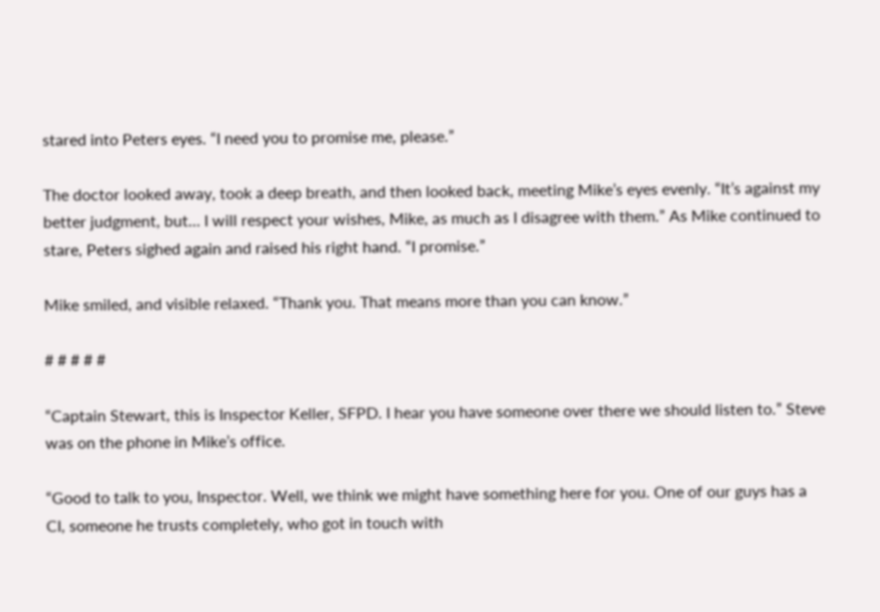stared into Peters eyes. “I need you to promise me, please.”

The doctor looked away, took a deep breath, and then looked back, meeting Mike’s eyes evenly. “It’s against my better judgment, but… I will respect your wishes, Mike, as much as I disagree with them.” As Mike continued to stare, Peters sighed again and raised his right hand. “I promise.”

Mike smiled, and visible relaxed. “Thank you. That means more than you can know.”

# # # # #

“Captain Stewart, this is Inspector Keller, SFPD. I hear you have someone over there we should listen to.” Steve was on the phone in Mike’s office.

“Good to talk to you, Inspector. Well, we think we might have something here for you. One of our guys has a CI, someone he trusts completely, who got in touch with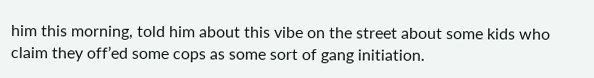him this morning, told him about this vibe on the street about some kids who claim they off’ed some cops as some sort of gang initiation.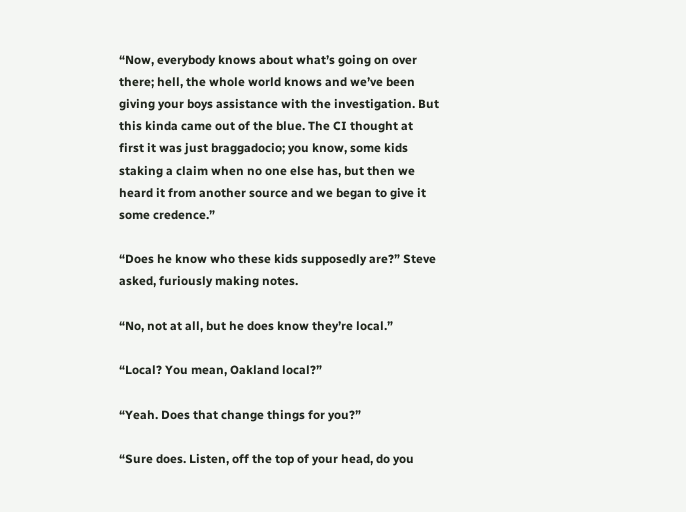“Now, everybody knows about what’s going on over there; hell, the whole world knows and we’ve been giving your boys assistance with the investigation. But this kinda came out of the blue. The CI thought at first it was just braggadocio; you know, some kids staking a claim when no one else has, but then we heard it from another source and we began to give it some credence.”

“Does he know who these kids supposedly are?” Steve asked, furiously making notes.

“No, not at all, but he does know they’re local.”

“Local? You mean, Oakland local?”

“Yeah. Does that change things for you?”

“Sure does. Listen, off the top of your head, do you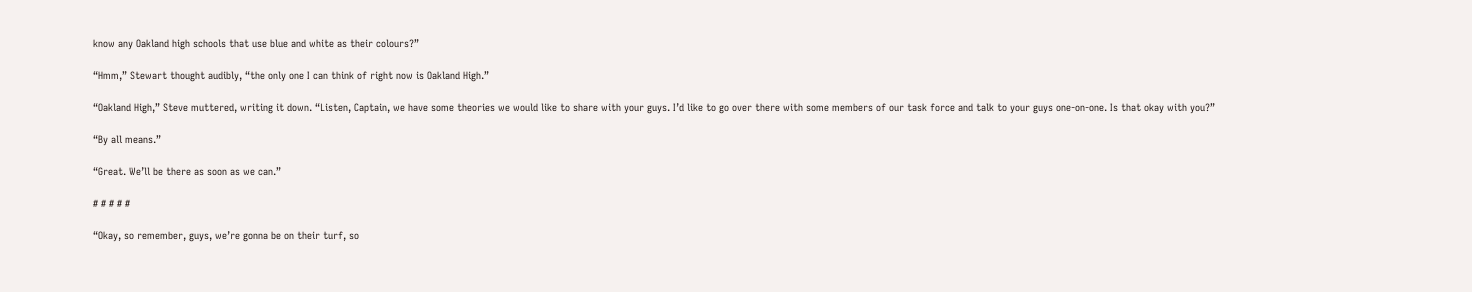know any Oakland high schools that use blue and white as their colours?”

“Hmm,” Stewart thought audibly, “the only one I can think of right now is Oakland High.”

“Oakland High,” Steve muttered, writing it down. “Listen, Captain, we have some theories we would like to share with your guys. I’d like to go over there with some members of our task force and talk to your guys one-on-one. Is that okay with you?”

“By all means.”

“Great. We’ll be there as soon as we can.”

# # # # #

“Okay, so remember, guys, we’re gonna be on their turf, so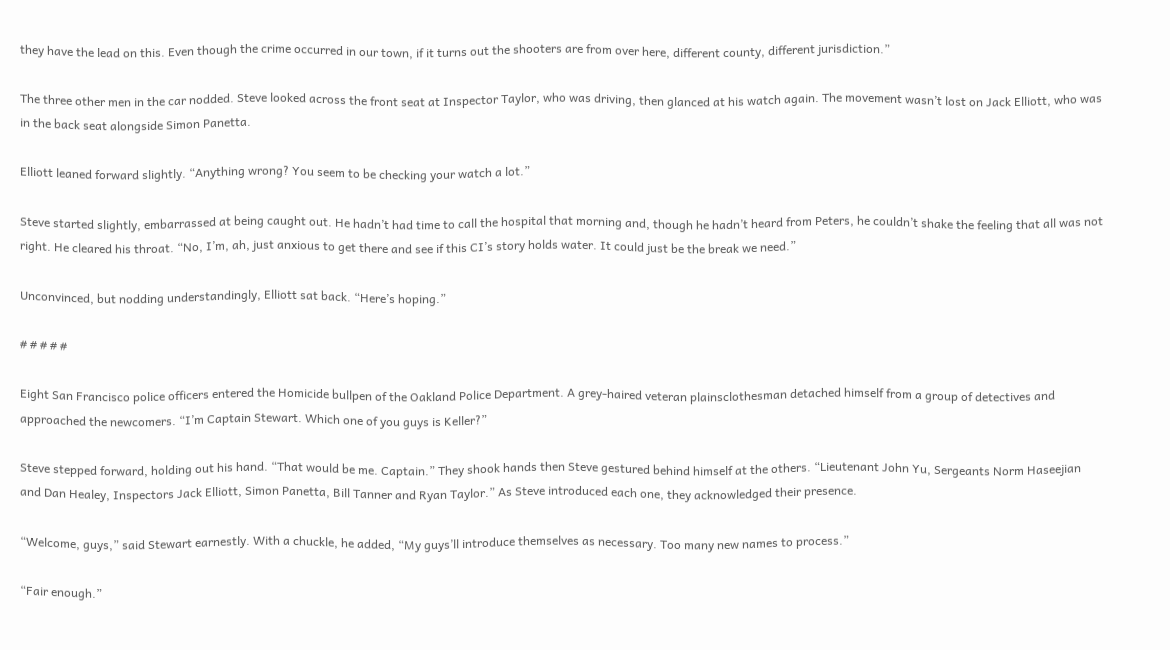they have the lead on this. Even though the crime occurred in our town, if it turns out the shooters are from over here, different county, different jurisdiction.”

The three other men in the car nodded. Steve looked across the front seat at Inspector Taylor, who was driving, then glanced at his watch again. The movement wasn’t lost on Jack Elliott, who was in the back seat alongside Simon Panetta.

Elliott leaned forward slightly. “Anything wrong? You seem to be checking your watch a lot.”

Steve started slightly, embarrassed at being caught out. He hadn’t had time to call the hospital that morning and, though he hadn’t heard from Peters, he couldn’t shake the feeling that all was not right. He cleared his throat. “No, I’m, ah, just anxious to get there and see if this CI’s story holds water. It could just be the break we need.”

Unconvinced, but nodding understandingly, Elliott sat back. “Here’s hoping.”

# # # # #

Eight San Francisco police officers entered the Homicide bullpen of the Oakland Police Department. A grey-haired veteran plainsclothesman detached himself from a group of detectives and approached the newcomers. “I’m Captain Stewart. Which one of you guys is Keller?”

Steve stepped forward, holding out his hand. “That would be me. Captain.” They shook hands then Steve gestured behind himself at the others. “Lieutenant John Yu, Sergeants Norm Haseejian and Dan Healey, Inspectors Jack Elliott, Simon Panetta, Bill Tanner and Ryan Taylor.” As Steve introduced each one, they acknowledged their presence.

“Welcome, guys,” said Stewart earnestly. With a chuckle, he added, “My guys’ll introduce themselves as necessary. Too many new names to process.”

“Fair enough.”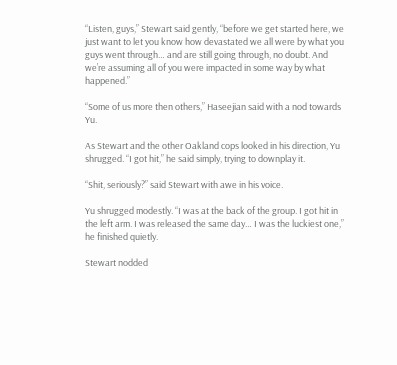“Listen, guys,” Stewart said gently, “before we get started here, we just want to let you know how devastated we all were by what you guys went through… and are still going through, no doubt. And we’re assuming all of you were impacted in some way by what happened.”

“Some of us more then others,” Haseejian said with a nod towards Yu.

As Stewart and the other Oakland cops looked in his direction, Yu shrugged. “I got hit,” he said simply, trying to downplay it.

“Shit, seriously?” said Stewart with awe in his voice.

Yu shrugged modestly. “I was at the back of the group. I got hit in the left arm. I was released the same day… I was the luckiest one,” he finished quietly.

Stewart nodded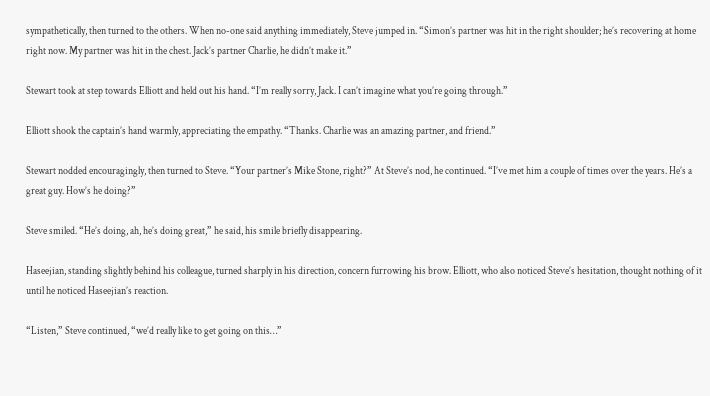sympathetically, then turned to the others. When no-one said anything immediately, Steve jumped in. “Simon’s partner was hit in the right shoulder; he’s recovering at home right now. My partner was hit in the chest. Jack’s partner Charlie, he didn’t make it.”

Stewart took at step towards Elliott and held out his hand. “I’m really sorry, Jack. I can’t imagine what you’re going through.”

Elliott shook the captain’s hand warmly, appreciating the empathy. “Thanks. Charlie was an amazing partner, and friend.”

Stewart nodded encouragingly, then turned to Steve. “Your partner’s Mike Stone, right?” At Steve’s nod, he continued. “I’ve met him a couple of times over the years. He’s a great guy. How’s he doing?”

Steve smiled. “He’s doing, ah, he’s doing great,” he said, his smile briefly disappearing.

Haseejian, standing slightly behind his colleague, turned sharply in his direction, concern furrowing his brow. Elliott, who also noticed Steve’s hesitation, thought nothing of it until he noticed Haseejian’s reaction.

“Listen,” Steve continued, “we’d really like to get going on this…”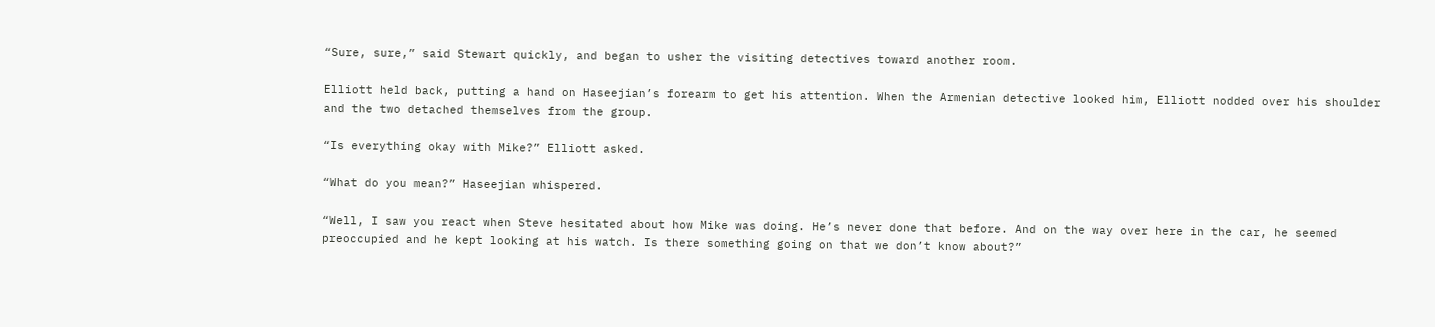“Sure, sure,” said Stewart quickly, and began to usher the visiting detectives toward another room.

Elliott held back, putting a hand on Haseejian’s forearm to get his attention. When the Armenian detective looked him, Elliott nodded over his shoulder and the two detached themselves from the group.

“Is everything okay with Mike?” Elliott asked.

“What do you mean?” Haseejian whispered.

“Well, I saw you react when Steve hesitated about how Mike was doing. He’s never done that before. And on the way over here in the car, he seemed preoccupied and he kept looking at his watch. Is there something going on that we don’t know about?”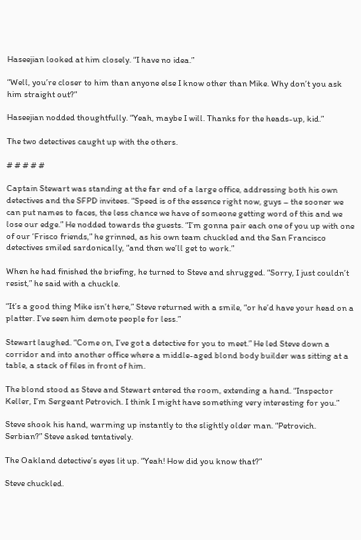Haseejian looked at him closely. “I have no idea.”

“Well, you’re closer to him than anyone else I know other than Mike. Why don’t you ask him straight out?”

Haseejian nodded thoughtfully. “Yeah, maybe I will. Thanks for the heads-up, kid.”

The two detectives caught up with the others.

# # # # #

Captain Stewart was standing at the far end of a large office, addressing both his own detectives and the SFPD invitees. “Speed is of the essence right now, guys – the sooner we can put names to faces, the less chance we have of someone getting word of this and we lose our edge.” He nodded towards the guests. “I’m gonna pair each one of you up with one of our ‘Frisco friends,” he grinned, as his own team chuckled and the San Francisco detectives smiled sardonically, “and then we’ll get to work.”

When he had finished the briefing, he turned to Steve and shrugged. “Sorry, I just couldn’t resist,” he said with a chuckle.

“It’s a good thing Mike isn’t here,” Steve returned with a smile, “or he’d have your head on a platter. I’ve seen him demote people for less.”

Stewart laughed. “Come on, I’ve got a detective for you to meet.” He led Steve down a corridor and into another office where a middle-aged blond body builder was sitting at a table, a stack of files in front of him.

The blond stood as Steve and Stewart entered the room, extending a hand. “Inspector Keller, I’m Sergeant Petrovich. I think I might have something very interesting for you.”

Steve shook his hand, warming up instantly to the slightly older man. “Petrovich. Serbian?” Steve asked tentatively.

The Oakland detective’s eyes lit up. “Yeah! How did you know that?”

Steve chuckled.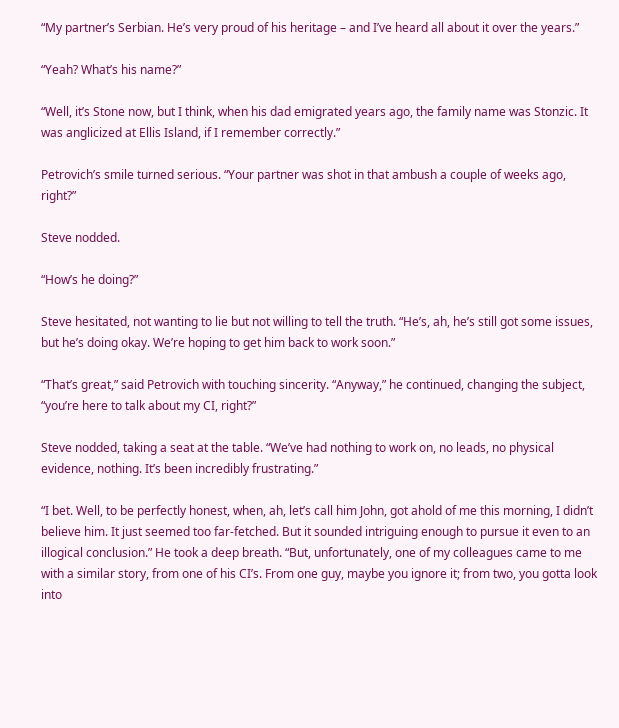“My partner’s Serbian. He’s very proud of his heritage – and I’ve heard all about it over the years.”

“Yeah? What’s his name?”

“Well, it’s Stone now, but I think, when his dad emigrated years ago, the family name was Stonzic. It was anglicized at Ellis Island, if I remember correctly.”

Petrovich’s smile turned serious. “Your partner was shot in that ambush a couple of weeks ago, right?”

Steve nodded.

“How’s he doing?”

Steve hesitated, not wanting to lie but not willing to tell the truth. “He’s, ah, he’s still got some issues, but he’s doing okay. We’re hoping to get him back to work soon.”

“That’s great,” said Petrovich with touching sincerity. “Anyway,” he continued, changing the subject, “you’re here to talk about my CI, right?”

Steve nodded, taking a seat at the table. “We’ve had nothing to work on, no leads, no physical evidence, nothing. It’s been incredibly frustrating.”

“I bet. Well, to be perfectly honest, when, ah, let’s call him John, got ahold of me this morning, I didn’t believe him. It just seemed too far-fetched. But it sounded intriguing enough to pursue it even to an illogical conclusion.” He took a deep breath. “But, unfortunately, one of my colleagues came to me with a similar story, from one of his CI’s. From one guy, maybe you ignore it; from two, you gotta look into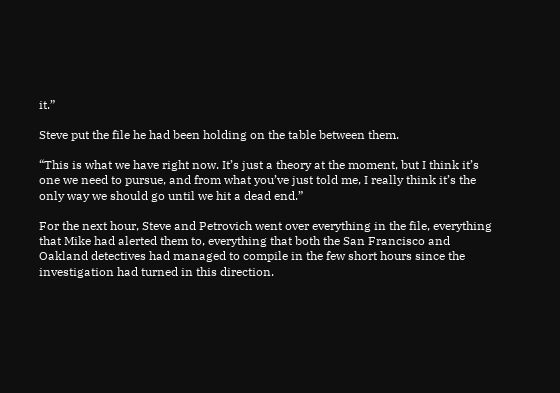it.”

Steve put the file he had been holding on the table between them.

“This is what we have right now. It’s just a theory at the moment, but I think it’s one we need to pursue, and from what you’ve just told me, I really think it’s the only way we should go until we hit a dead end.”

For the next hour, Steve and Petrovich went over everything in the file, everything that Mike had alerted them to, everything that both the San Francisco and Oakland detectives had managed to compile in the few short hours since the investigation had turned in this direction.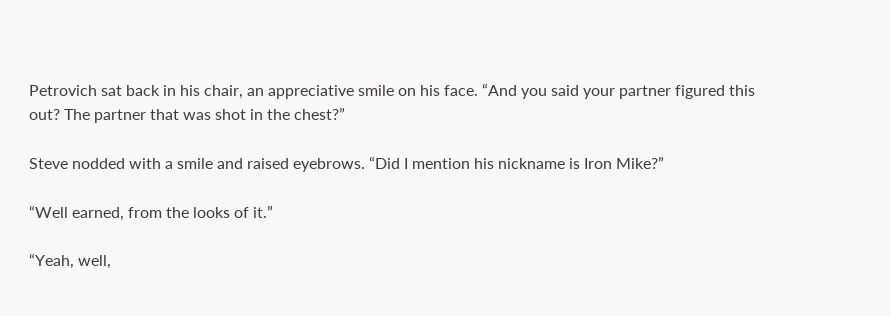Petrovich sat back in his chair, an appreciative smile on his face. “And you said your partner figured this out? The partner that was shot in the chest?”

Steve nodded with a smile and raised eyebrows. “Did I mention his nickname is Iron Mike?”

“Well earned, from the looks of it.”

“Yeah, well,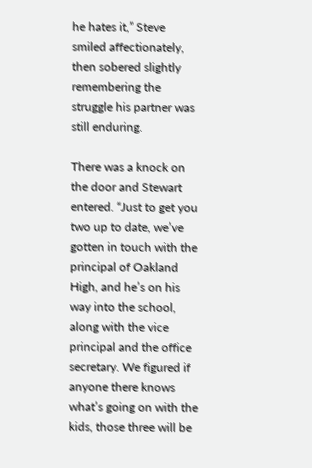he hates it,” Steve smiled affectionately, then sobered slightly remembering the struggle his partner was still enduring.

There was a knock on the door and Stewart entered. “Just to get you two up to date, we’ve gotten in touch with the principal of Oakland High, and he’s on his way into the school, along with the vice principal and the office secretary. We figured if anyone there knows what’s going on with the kids, those three will be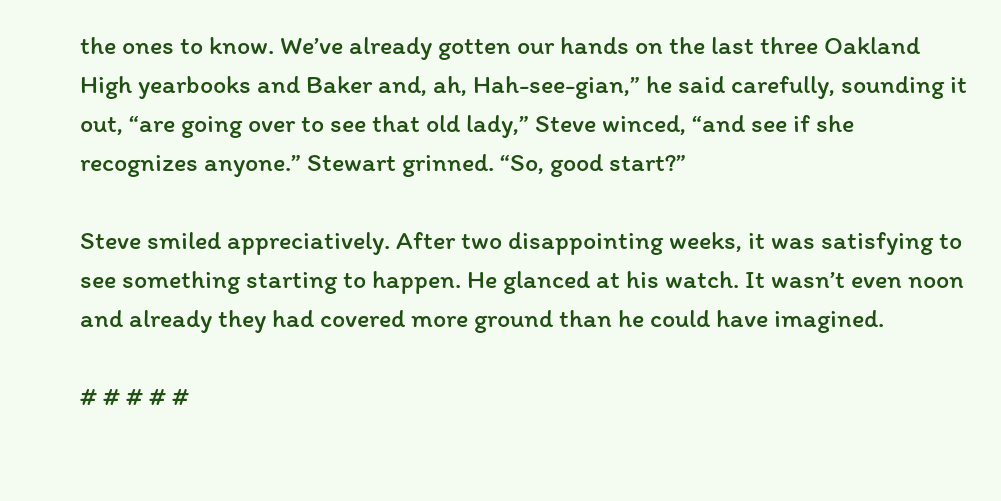the ones to know. We’ve already gotten our hands on the last three Oakland High yearbooks and Baker and, ah, Hah-see-gian,” he said carefully, sounding it out, “are going over to see that old lady,” Steve winced, “and see if she recognizes anyone.” Stewart grinned. “So, good start?”

Steve smiled appreciatively. After two disappointing weeks, it was satisfying to see something starting to happen. He glanced at his watch. It wasn’t even noon and already they had covered more ground than he could have imagined.

# # # # #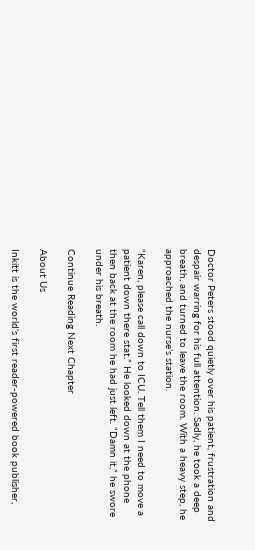Doctor Peters stood quietly over his patient, frustration and despair warring for his full attention. Sadly, he took a deep breath, and turned to leave the room. With a heavy step, he approached the nurse’s station.

“Karen, please call down to ICU. Tell them I need to move a patient down there stat.” He looked down at the phone then back at the room he had just left. “Damn it,” he swore under his breath.

Continue Reading Next Chapter

About Us

Inkitt is the world’s first reader-powered book publisher,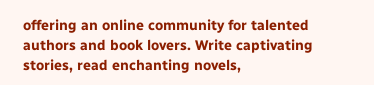offering an online community for talented authors and book lovers. Write captivating stories, read enchanting novels,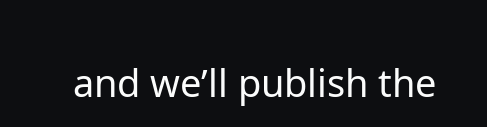and we’ll publish the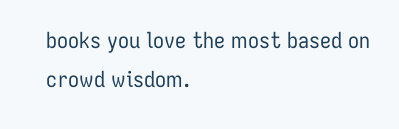books you love the most based on crowd wisdom.